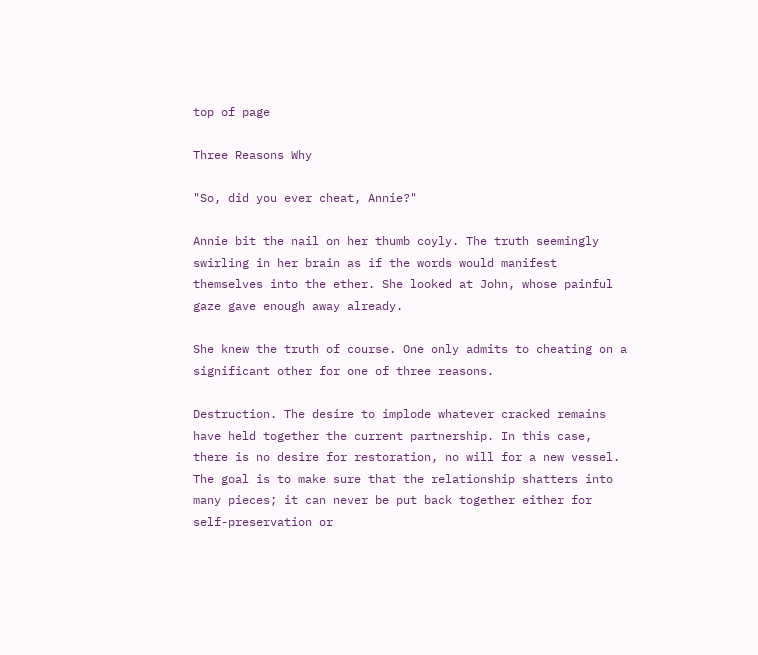top of page

Three Reasons Why

"So, did you ever cheat, Annie?"

Annie bit the nail on her thumb coyly. The truth seemingly swirling in her brain as if the words would manifest themselves into the ether. She looked at John, whose painful gaze gave enough away already.

She knew the truth of course. One only admits to cheating on a significant other for one of three reasons.

Destruction. The desire to implode whatever cracked remains have held together the current partnership. In this case, there is no desire for restoration, no will for a new vessel. The goal is to make sure that the relationship shatters into many pieces; it can never be put back together either for self-preservation or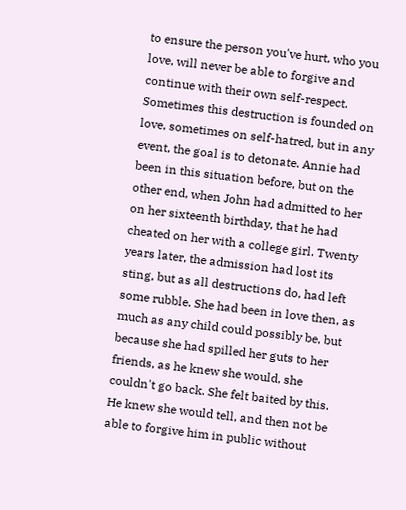to ensure the person you've hurt, who you love, will never be able to forgive and continue with their own self-respect. Sometimes this destruction is founded on love, sometimes on self-hatred, but in any event, the goal is to detonate. Annie had been in this situation before, but on the other end, when John had admitted to her on her sixteenth birthday, that he had cheated on her with a college girl. Twenty years later, the admission had lost its sting, but as all destructions do, had left some rubble. She had been in love then, as much as any child could possibly be, but because she had spilled her guts to her friends, as he knew she would, she couldn't go back. She felt baited by this. He knew she would tell, and then not be able to forgive him in public without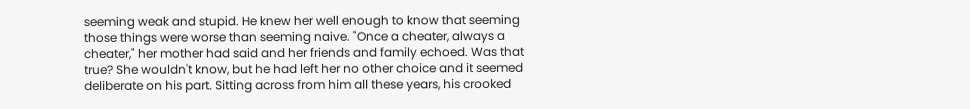seeming weak and stupid. He knew her well enough to know that seeming those things were worse than seeming naive. "Once a cheater, always a cheater," her mother had said and her friends and family echoed. Was that true? She wouldn't know, but he had left her no other choice and it seemed deliberate on his part. Sitting across from him all these years, his crooked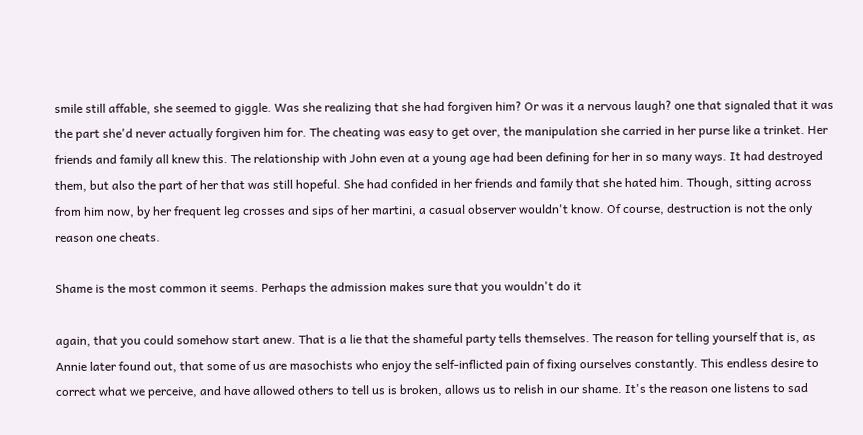smile still affable, she seemed to giggle. Was she realizing that she had forgiven him? Or was it a nervous laugh? one that signaled that it was the part she'd never actually forgiven him for. The cheating was easy to get over, the manipulation she carried in her purse like a trinket. Her friends and family all knew this. The relationship with John even at a young age had been defining for her in so many ways. It had destroyed them, but also the part of her that was still hopeful. She had confided in her friends and family that she hated him. Though, sitting across from him now, by her frequent leg crosses and sips of her martini, a casual observer wouldn't know. Of course, destruction is not the only reason one cheats.

Shame is the most common it seems. Perhaps the admission makes sure that you wouldn't do it

again, that you could somehow start anew. That is a lie that the shameful party tells themselves. The reason for telling yourself that is, as Annie later found out, that some of us are masochists who enjoy the self-inflicted pain of fixing ourselves constantly. This endless desire to correct what we perceive, and have allowed others to tell us is broken, allows us to relish in our shame. It's the reason one listens to sad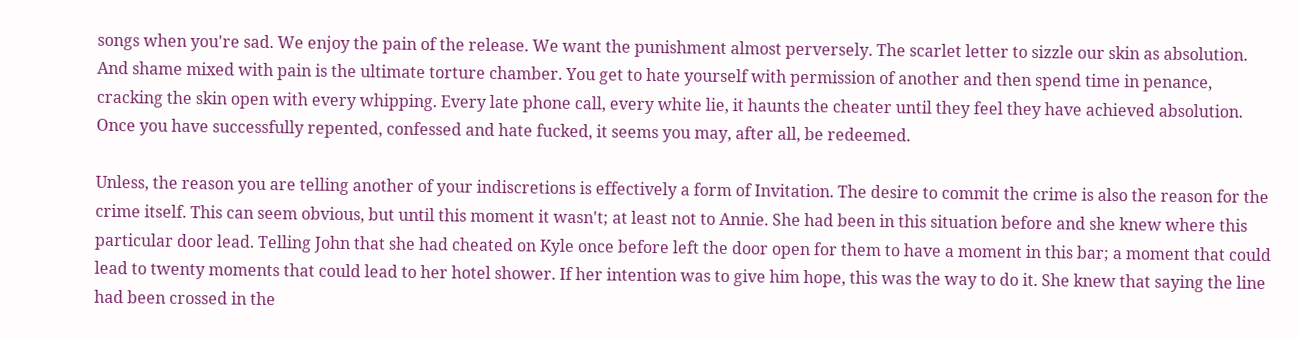songs when you're sad. We enjoy the pain of the release. We want the punishment almost perversely. The scarlet letter to sizzle our skin as absolution. And shame mixed with pain is the ultimate torture chamber. You get to hate yourself with permission of another and then spend time in penance, cracking the skin open with every whipping. Every late phone call, every white lie, it haunts the cheater until they feel they have achieved absolution. Once you have successfully repented, confessed and hate fucked, it seems you may, after all, be redeemed.

Unless, the reason you are telling another of your indiscretions is effectively a form of Invitation. The desire to commit the crime is also the reason for the crime itself. This can seem obvious, but until this moment it wasn't; at least not to Annie. She had been in this situation before and she knew where this particular door lead. Telling John that she had cheated on Kyle once before left the door open for them to have a moment in this bar; a moment that could lead to twenty moments that could lead to her hotel shower. If her intention was to give him hope, this was the way to do it. She knew that saying the line had been crossed in the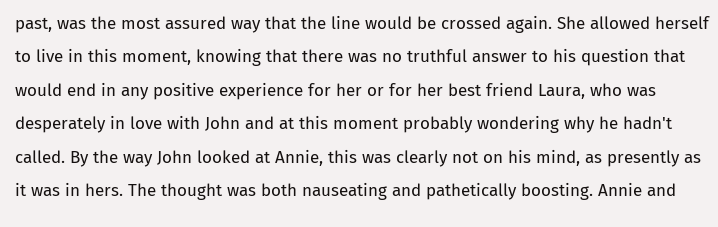past, was the most assured way that the line would be crossed again. She allowed herself to live in this moment, knowing that there was no truthful answer to his question that would end in any positive experience for her or for her best friend Laura, who was desperately in love with John and at this moment probably wondering why he hadn't called. By the way John looked at Annie, this was clearly not on his mind, as presently as it was in hers. The thought was both nauseating and pathetically boosting. Annie and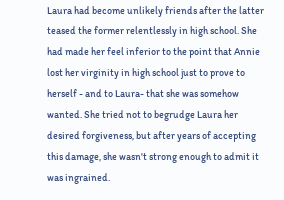Laura had become unlikely friends after the latter teased the former relentlessly in high school. She had made her feel inferior to the point that Annie lost her virginity in high school just to prove to herself - and to Laura- that she was somehow wanted. She tried not to begrudge Laura her desired forgiveness, but after years of accepting this damage, she wasn't strong enough to admit it was ingrained.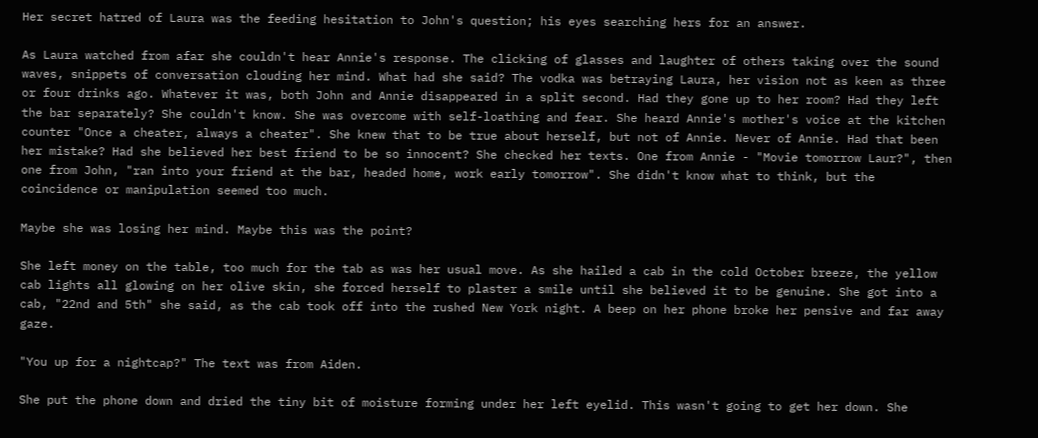Her secret hatred of Laura was the feeding hesitation to John's question; his eyes searching hers for an answer.

As Laura watched from afar she couldn't hear Annie's response. The clicking of glasses and laughter of others taking over the sound waves, snippets of conversation clouding her mind. What had she said? The vodka was betraying Laura, her vision not as keen as three or four drinks ago. Whatever it was, both John and Annie disappeared in a split second. Had they gone up to her room? Had they left the bar separately? She couldn't know. She was overcome with self-loathing and fear. She heard Annie's mother's voice at the kitchen counter "Once a cheater, always a cheater". She knew that to be true about herself, but not of Annie. Never of Annie. Had that been her mistake? Had she believed her best friend to be so innocent? She checked her texts. One from Annie - "Movie tomorrow Laur?", then one from John, "ran into your friend at the bar, headed home, work early tomorrow". She didn't know what to think, but the coincidence or manipulation seemed too much.

Maybe she was losing her mind. Maybe this was the point?

She left money on the table, too much for the tab as was her usual move. As she hailed a cab in the cold October breeze, the yellow cab lights all glowing on her olive skin, she forced herself to plaster a smile until she believed it to be genuine. She got into a cab, "22nd and 5th" she said, as the cab took off into the rushed New York night. A beep on her phone broke her pensive and far away gaze.

"You up for a nightcap?" The text was from Aiden.

She put the phone down and dried the tiny bit of moisture forming under her left eyelid. This wasn't going to get her down. She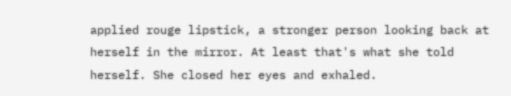applied rouge lipstick, a stronger person looking back at herself in the mirror. At least that's what she told herself. She closed her eyes and exhaled.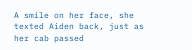A smile on her face, she texted Aiden back, just as her cab passed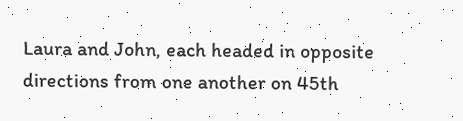Laura and John, each headed in opposite directions from one another on 45th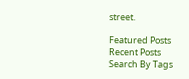street.

Featured Posts
Recent Posts
Search By Tags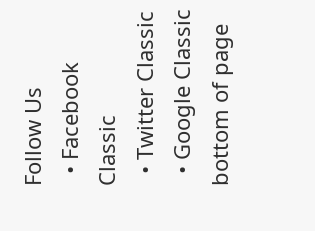Follow Us
  • Facebook Classic
  • Twitter Classic
  • Google Classic
bottom of page